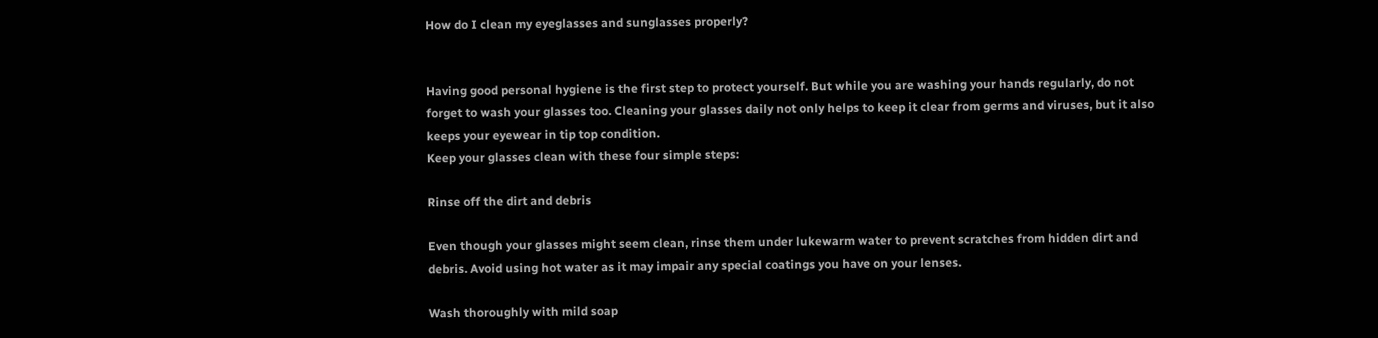How do I clean my eyeglasses and sunglasses properly?


Having good personal hygiene is the first step to protect yourself. But while you are washing your hands regularly, do not forget to wash your glasses too. Cleaning your glasses daily not only helps to keep it clear from germs and viruses, but it also keeps your eyewear in tip top condition.
Keep your glasses clean with these four simple steps:

Rinse off the dirt and debris

Even though your glasses might seem clean, rinse them under lukewarm water to prevent scratches from hidden dirt and debris. Avoid using hot water as it may impair any special coatings you have on your lenses.

Wash thoroughly with mild soap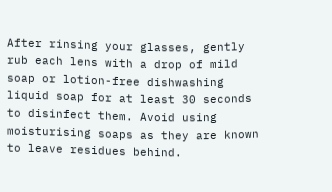After rinsing your glasses, gently rub each lens with a drop of mild soap or lotion-free dishwashing liquid soap for at least 30 seconds to disinfect them. Avoid using moisturising soaps as they are known to leave residues behind.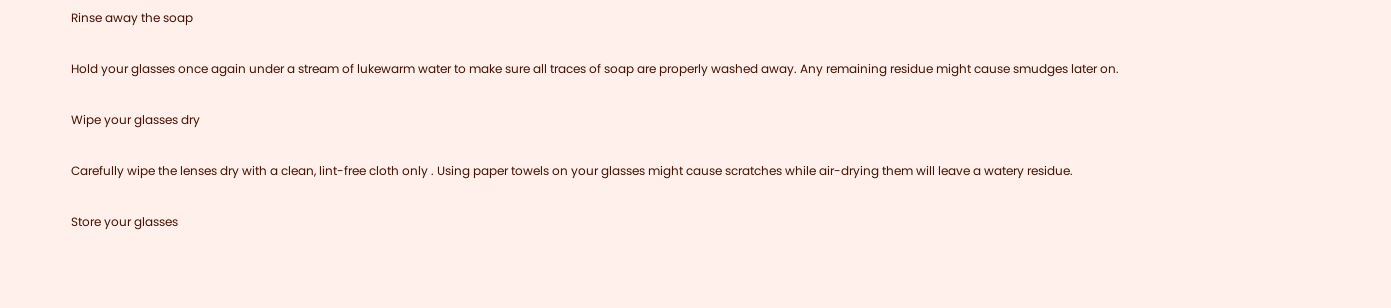Rinse away the soap

Hold your glasses once again under a stream of lukewarm water to make sure all traces of soap are properly washed away. Any remaining residue might cause smudges later on.

Wipe your glasses dry

Carefully wipe the lenses dry with a clean, lint-free cloth only . Using paper towels on your glasses might cause scratches while air-drying them will leave a watery residue.

Store your glasses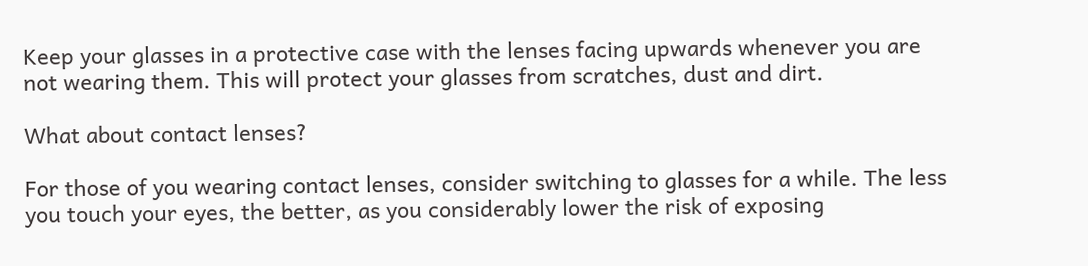Keep your glasses in a protective case with the lenses facing upwards whenever you are not wearing them. This will protect your glasses from scratches, dust and dirt.

What about contact lenses?

For those of you wearing contact lenses, consider switching to glasses for a while. The less you touch your eyes, the better, as you considerably lower the risk of exposing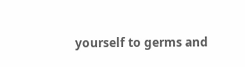yourself to germs and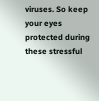viruses. So keep your eyes protected during these stressful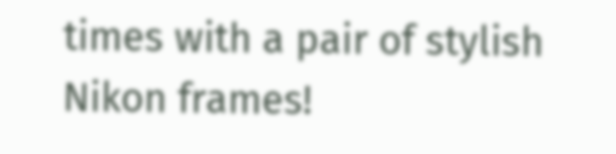times with a pair of stylish Nikon frames!